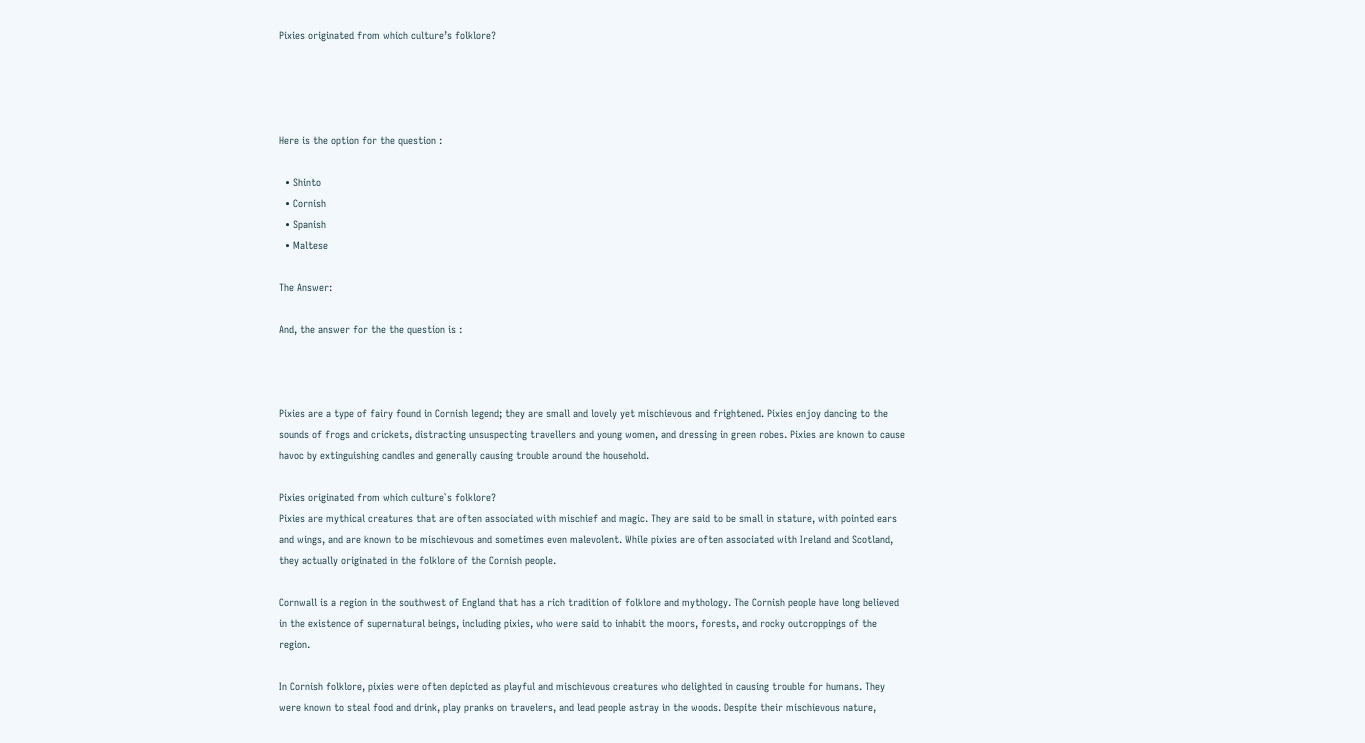Pixies originated from which culture’s folklore?




Here is the option for the question :

  • Shinto
  • Cornish
  • Spanish
  • Maltese

The Answer:

And, the answer for the the question is :



Pixies are a type of fairy found in Cornish legend; they are small and lovely yet mischievous and frightened. Pixies enjoy dancing to the sounds of frogs and crickets, distracting unsuspecting travellers and young women, and dressing in green robes. Pixies are known to cause havoc by extinguishing candles and generally causing trouble around the household.

Pixies originated from which culture`s folklore?
Pixies are mythical creatures that are often associated with mischief and magic. They are said to be small in stature, with pointed ears and wings, and are known to be mischievous and sometimes even malevolent. While pixies are often associated with Ireland and Scotland, they actually originated in the folklore of the Cornish people.

Cornwall is a region in the southwest of England that has a rich tradition of folklore and mythology. The Cornish people have long believed in the existence of supernatural beings, including pixies, who were said to inhabit the moors, forests, and rocky outcroppings of the region.

In Cornish folklore, pixies were often depicted as playful and mischievous creatures who delighted in causing trouble for humans. They were known to steal food and drink, play pranks on travelers, and lead people astray in the woods. Despite their mischievous nature,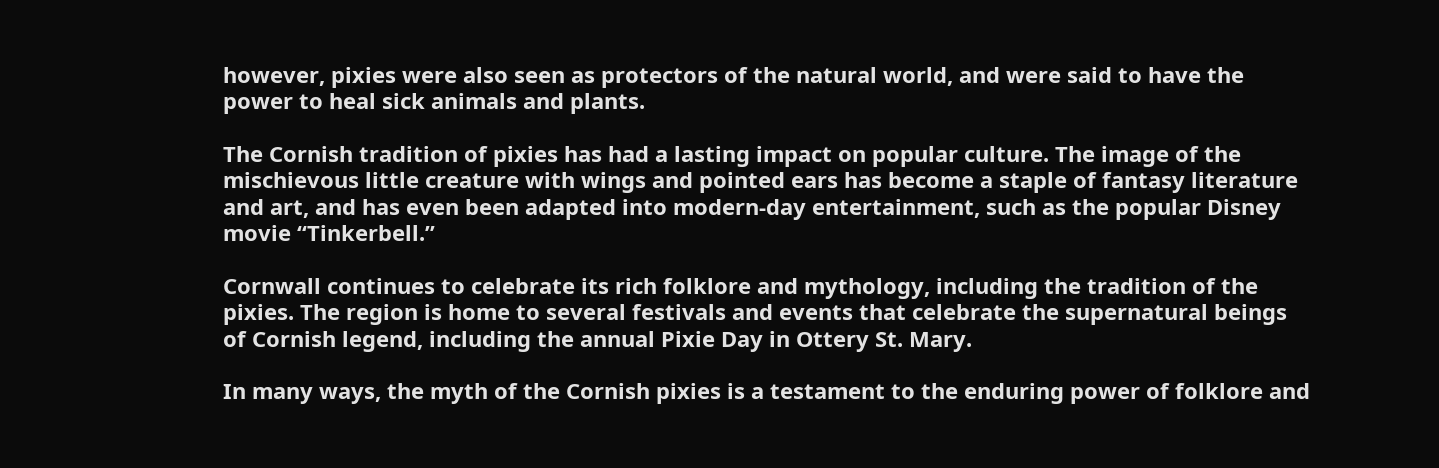however, pixies were also seen as protectors of the natural world, and were said to have the power to heal sick animals and plants.

The Cornish tradition of pixies has had a lasting impact on popular culture. The image of the mischievous little creature with wings and pointed ears has become a staple of fantasy literature and art, and has even been adapted into modern-day entertainment, such as the popular Disney movie “Tinkerbell.”

Cornwall continues to celebrate its rich folklore and mythology, including the tradition of the pixies. The region is home to several festivals and events that celebrate the supernatural beings of Cornish legend, including the annual Pixie Day in Ottery St. Mary.

In many ways, the myth of the Cornish pixies is a testament to the enduring power of folklore and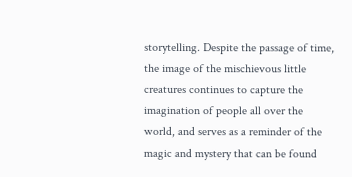storytelling. Despite the passage of time, the image of the mischievous little creatures continues to capture the imagination of people all over the world, and serves as a reminder of the magic and mystery that can be found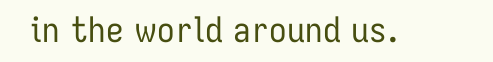in the world around us.